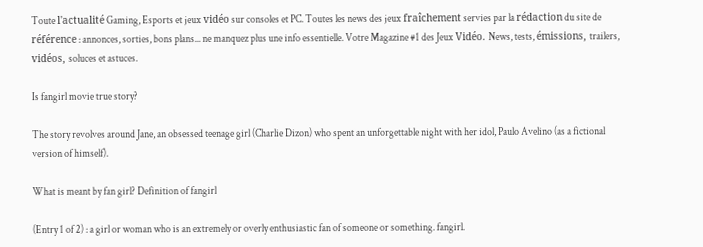Toute l'actualité Gaming, Esports et jeux vidéo sur consoles et PC. Toutes les news des jeux fraîchement servies par la rédaction du site de référence : annonces, sorties, bons plans... ne manquez plus une info essentielle. Votre Magazine #1 des Jeux Vidéo. News, tests, émissions, trailers, vidéos, soluces et astuces.

Is fangirl movie true story?

The story revolves around Jane, an obsessed teenage girl (Charlie Dizon) who spent an unforgettable night with her idol, Paulo Avelino (as a fictional version of himself).

What is meant by fan girl? Definition of fangirl

(Entry 1 of 2) : a girl or woman who is an extremely or overly enthusiastic fan of someone or something. fangirl.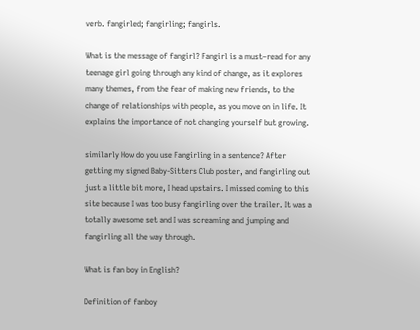verb. fangirled; fangirling; fangirls.

What is the message of fangirl? Fangirl is a must–read for any teenage girl going through any kind of change, as it explores many themes, from the fear of making new friends, to the change of relationships with people, as you move on in life. It explains the importance of not changing yourself but growing.

similarly How do you use Fangirling in a sentence? After getting my signed Baby-Sitters Club poster, and fangirling out just a little bit more, I head upstairs. I missed coming to this site because I was too busy fangirling over the trailer. It was a totally awesome set and I was screaming and jumping and fangirling all the way through.

What is fan boy in English?

Definition of fanboy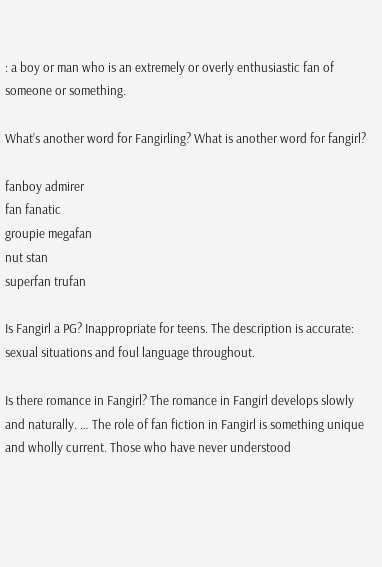: a boy or man who is an extremely or overly enthusiastic fan of someone or something.

What’s another word for Fangirling? What is another word for fangirl?

fanboy admirer
fan fanatic
groupie megafan
nut stan
superfan trufan

Is Fangirl a PG? Inappropriate for teens. The description is accurate: sexual situations and foul language throughout.

Is there romance in Fangirl? The romance in Fangirl develops slowly and naturally. … The role of fan fiction in Fangirl is something unique and wholly current. Those who have never understood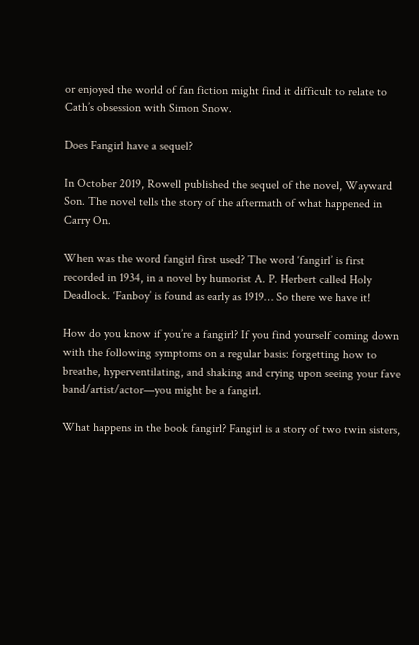or enjoyed the world of fan fiction might find it difficult to relate to Cath’s obsession with Simon Snow.

Does Fangirl have a sequel?

In October 2019, Rowell published the sequel of the novel, Wayward Son. The novel tells the story of the aftermath of what happened in Carry On.

When was the word fangirl first used? The word ‘fangirl’ is first recorded in 1934, in a novel by humorist A. P. Herbert called Holy Deadlock. ‘Fanboy’ is found as early as 1919… So there we have it!

How do you know if you’re a fangirl? If you find yourself coming down with the following symptoms on a regular basis: forgetting how to breathe, hyperventilating, and shaking and crying upon seeing your fave band/artist/actor—you might be a fangirl.

What happens in the book fangirl? Fangirl is a story of two twin sisters,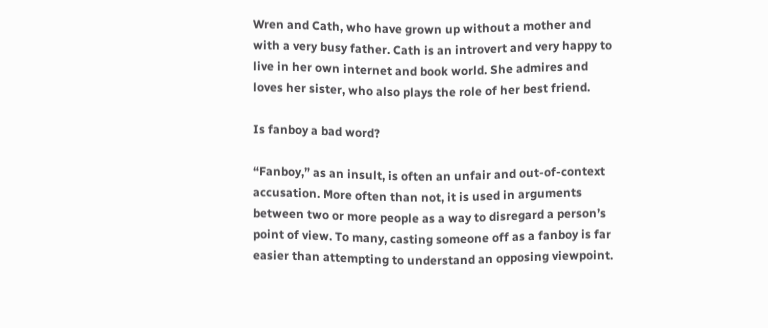Wren and Cath, who have grown up without a mother and with a very busy father. Cath is an introvert and very happy to live in her own internet and book world. She admires and loves her sister, who also plays the role of her best friend.

Is fanboy a bad word?

“Fanboy,” as an insult, is often an unfair and out-of-context accusation. More often than not, it is used in arguments between two or more people as a way to disregard a person’s point of view. To many, casting someone off as a fanboy is far easier than attempting to understand an opposing viewpoint.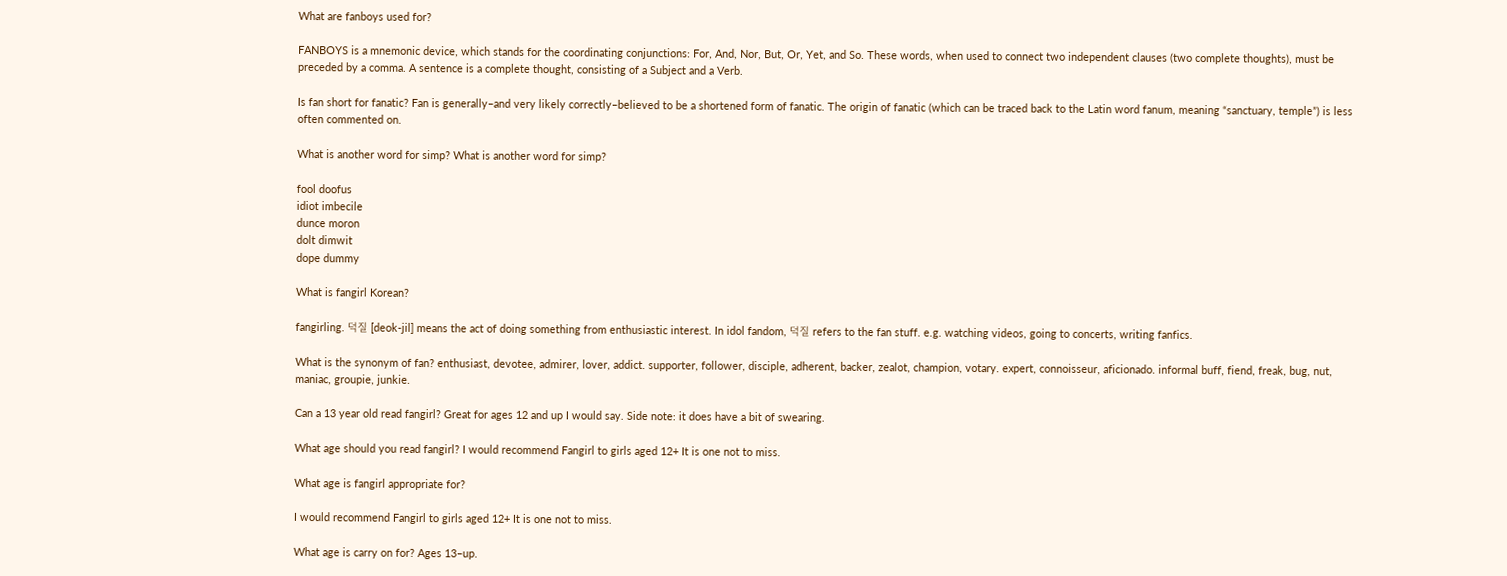What are fanboys used for?

FANBOYS is a mnemonic device, which stands for the coordinating conjunctions: For, And, Nor, But, Or, Yet, and So. These words, when used to connect two independent clauses (two complete thoughts), must be preceded by a comma. A sentence is a complete thought, consisting of a Subject and a Verb.

Is fan short for fanatic? Fan is generally–and very likely correctly–believed to be a shortened form of fanatic. The origin of fanatic (which can be traced back to the Latin word fanum, meaning “sanctuary, temple”) is less often commented on.

What is another word for simp? What is another word for simp?

fool doofus
idiot imbecile
dunce moron
dolt dimwit
dope dummy

What is fangirl Korean?

fangirling. 덕질 [deok-jil] means the act of doing something from enthusiastic interest. In idol fandom, 덕질 refers to the fan stuff. e.g. watching videos, going to concerts, writing fanfics.

What is the synonym of fan? enthusiast, devotee, admirer, lover, addict. supporter, follower, disciple, adherent, backer, zealot, champion, votary. expert, connoisseur, aficionado. informal buff, fiend, freak, bug, nut, maniac, groupie, junkie.

Can a 13 year old read fangirl? Great for ages 12 and up I would say. Side note: it does have a bit of swearing.

What age should you read fangirl? I would recommend Fangirl to girls aged 12+ It is one not to miss.

What age is fangirl appropriate for?

I would recommend Fangirl to girls aged 12+ It is one not to miss.

What age is carry on for? Ages 13–up.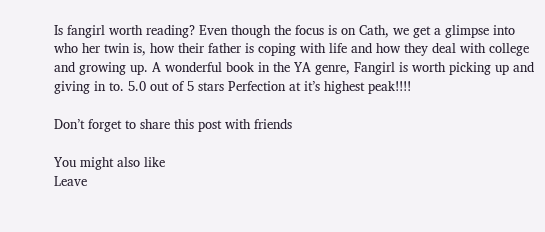Is fangirl worth reading? Even though the focus is on Cath, we get a glimpse into who her twin is, how their father is coping with life and how they deal with college and growing up. A wonderful book in the YA genre, Fangirl is worth picking up and giving in to. 5.0 out of 5 stars Perfection at it’s highest peak!!!!

Don’t forget to share this post with friends

You might also like
Leave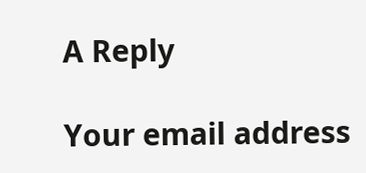A Reply

Your email address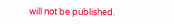will not be published.